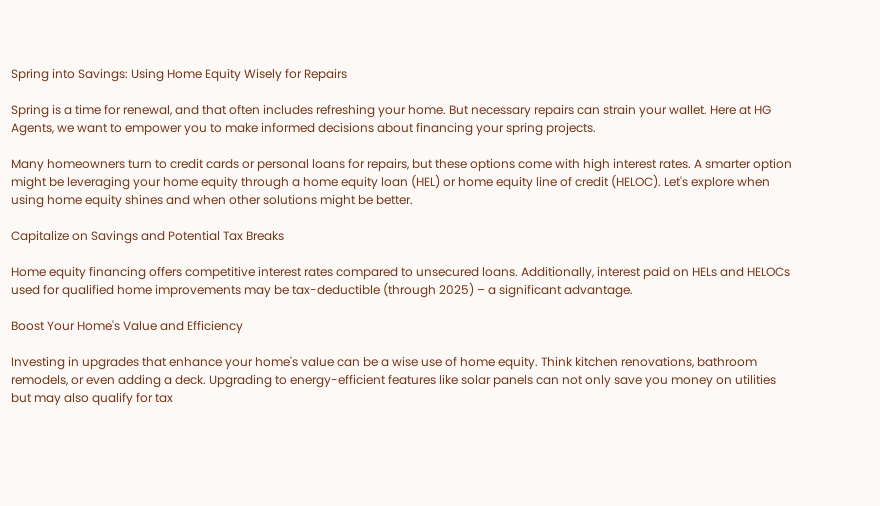Spring into Savings: Using Home Equity Wisely for Repairs

Spring is a time for renewal, and that often includes refreshing your home. But necessary repairs can strain your wallet. Here at HG Agents, we want to empower you to make informed decisions about financing your spring projects.

Many homeowners turn to credit cards or personal loans for repairs, but these options come with high interest rates. A smarter option might be leveraging your home equity through a home equity loan (HEL) or home equity line of credit (HELOC). Let's explore when using home equity shines and when other solutions might be better.

Capitalize on Savings and Potential Tax Breaks

Home equity financing offers competitive interest rates compared to unsecured loans. Additionally, interest paid on HELs and HELOCs used for qualified home improvements may be tax-deductible (through 2025) – a significant advantage.

Boost Your Home's Value and Efficiency

Investing in upgrades that enhance your home's value can be a wise use of home equity. Think kitchen renovations, bathroom remodels, or even adding a deck. Upgrading to energy-efficient features like solar panels can not only save you money on utilities but may also qualify for tax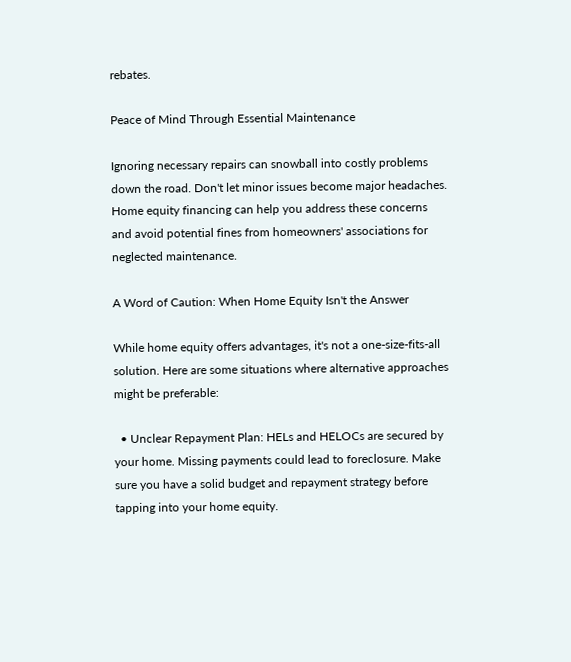rebates.

Peace of Mind Through Essential Maintenance

Ignoring necessary repairs can snowball into costly problems down the road. Don't let minor issues become major headaches. Home equity financing can help you address these concerns and avoid potential fines from homeowners' associations for neglected maintenance.

A Word of Caution: When Home Equity Isn't the Answer

While home equity offers advantages, it's not a one-size-fits-all solution. Here are some situations where alternative approaches might be preferable:

  • Unclear Repayment Plan: HELs and HELOCs are secured by your home. Missing payments could lead to foreclosure. Make sure you have a solid budget and repayment strategy before tapping into your home equity.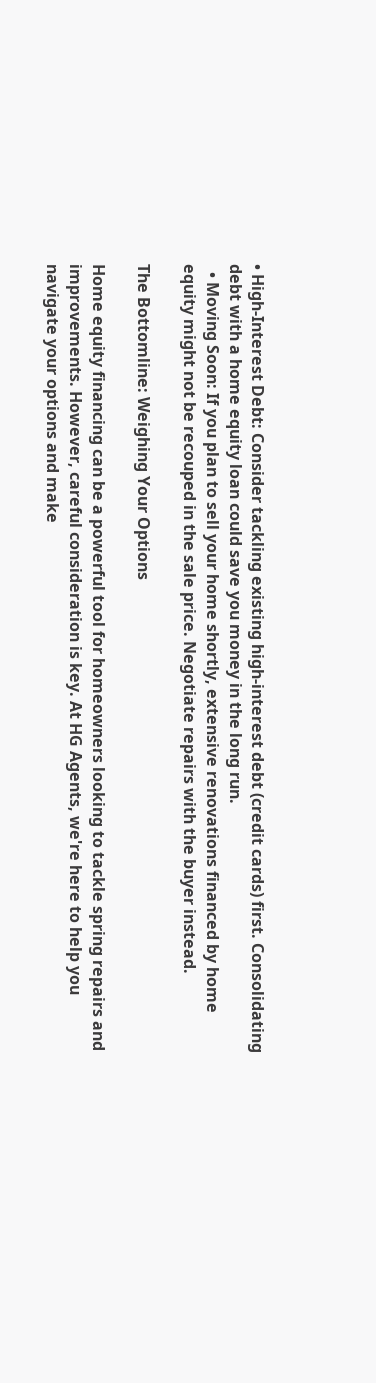• High-Interest Debt: Consider tackling existing high-interest debt (credit cards) first. Consolidating debt with a home equity loan could save you money in the long run.
  • Moving Soon: If you plan to sell your home shortly, extensive renovations financed by home equity might not be recouped in the sale price. Negotiate repairs with the buyer instead.

The Bottomline: Weighing Your Options

Home equity financing can be a powerful tool for homeowners looking to tackle spring repairs and improvements. However, careful consideration is key. At HG Agents, we're here to help you navigate your options and make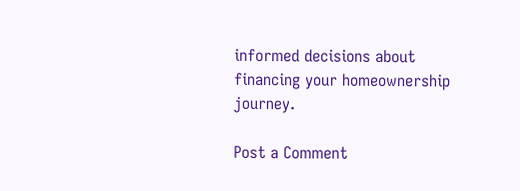informed decisions about financing your homeownership journey.

Post a Comment